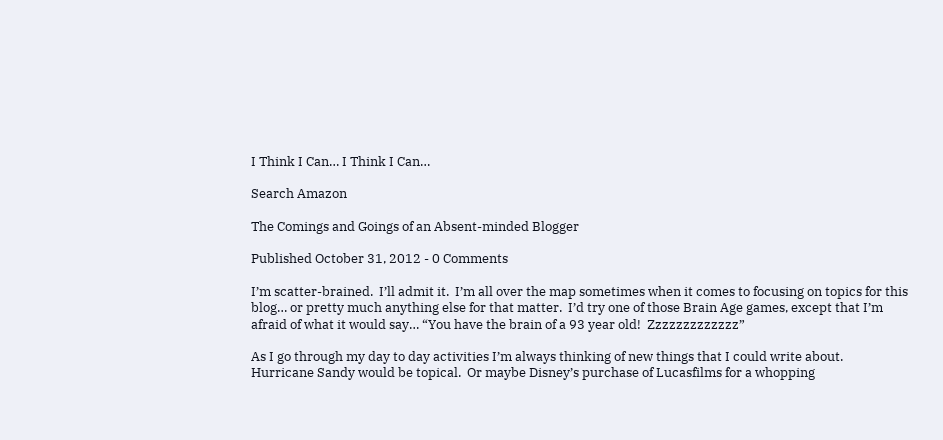I Think I Can… I Think I Can…

Search Amazon

The Comings and Goings of an Absent-minded Blogger

Published October 31, 2012 - 0 Comments

I’m scatter-brained.  I’ll admit it.  I’m all over the map sometimes when it comes to focusing on topics for this blog… or pretty much anything else for that matter.  I’d try one of those Brain Age games, except that I’m afraid of what it would say… “You have the brain of a 93 year old!  Zzzzzzzzzzzzz”

As I go through my day to day activities I’m always thinking of new things that I could write about.  Hurricane Sandy would be topical.  Or maybe Disney’s purchase of Lucasfilms for a whopping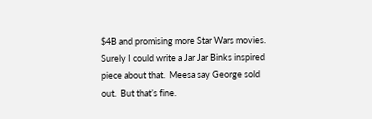$4B and promising more Star Wars movies.  Surely I could write a Jar Jar Binks inspired piece about that.  Meesa say George sold out.  But that’s fine.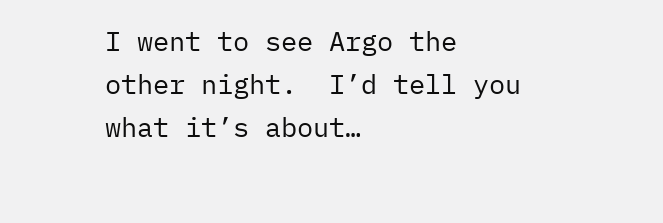I went to see Argo the other night.  I’d tell you what it’s about…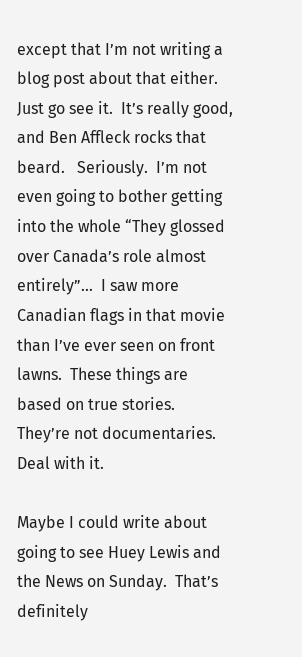except that I’m not writing a blog post about that either.  Just go see it.  It’s really good, and Ben Affleck rocks that beard.   Seriously.  I’m not even going to bother getting into the whole “They glossed over Canada’s role almost entirely”…  I saw more Canadian flags in that movie than I’ve ever seen on front lawns.  These things are based on true stories.  They’re not documentaries.  Deal with it.

Maybe I could write about going to see Huey Lewis and the News on Sunday.  That’s definitely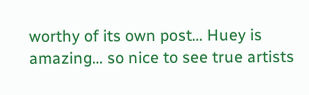worthy of its own post… Huey is amazing… so nice to see true artists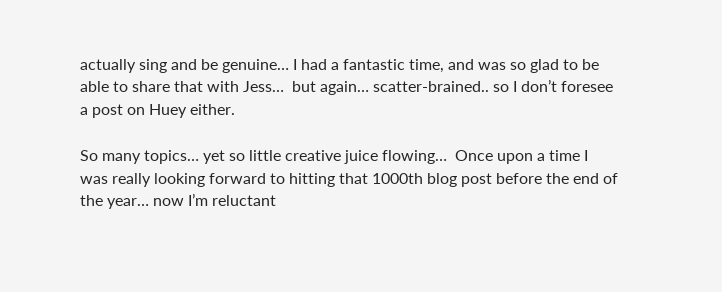actually sing and be genuine… I had a fantastic time, and was so glad to be able to share that with Jess…  but again… scatter-brained.. so I don’t foresee a post on Huey either.

So many topics… yet so little creative juice flowing…  Once upon a time I was really looking forward to hitting that 1000th blog post before the end of the year… now I’m reluctant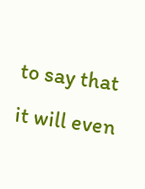to say that it will even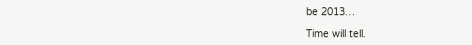be 2013…

Time will tell.